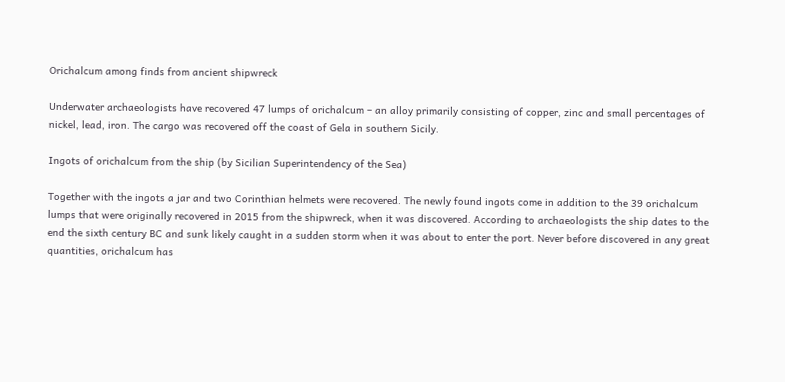Orichalcum among finds from ancient shipwreck

Underwater archaeologists have recovered 47 lumps of orichalcum – an alloy primarily consisting of copper, zinc and small percentages of nickel, lead, iron. The cargo was recovered off the coast of Gela in southern Sicily.

Ingots of orichalcum from the ship (by Sicilian Superintendency of the Sea)

Together with the ingots a jar and two Corinthian helmets were recovered. The newly found ingots come in addition to the 39 orichalcum lumps that were originally recovered in 2015 from the shipwreck, when it was discovered. According to archaeologists the ship dates to the end the sixth century BC and sunk likely caught in a sudden storm when it was about to enter the port. Never before discovered in any great quantities, orichalcum has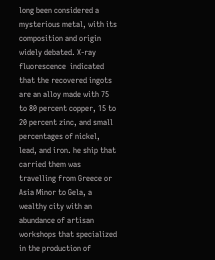long been considered a mysterious metal, with its composition and origin widely debated. X-ray fluorescence  indicated that the recovered ingots are an alloy made with 75 to 80 percent copper, 15 to 20 percent zinc, and small percentages of nickel, lead, and iron. he ship that carried them was travelling from Greece or Asia Minor to Gela, a wealthy city with an abundance of artisan workshops that specialized in the production of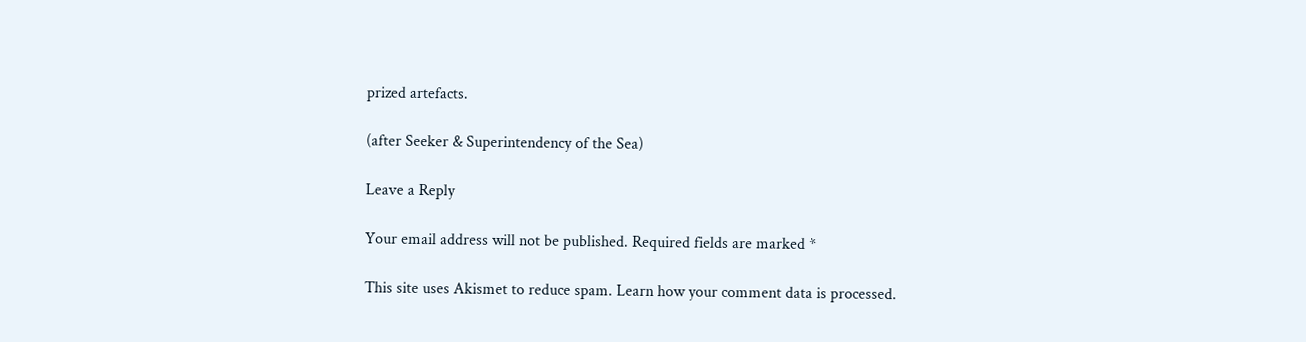prized artefacts.

(after Seeker & Superintendency of the Sea)

Leave a Reply

Your email address will not be published. Required fields are marked *

This site uses Akismet to reduce spam. Learn how your comment data is processed.